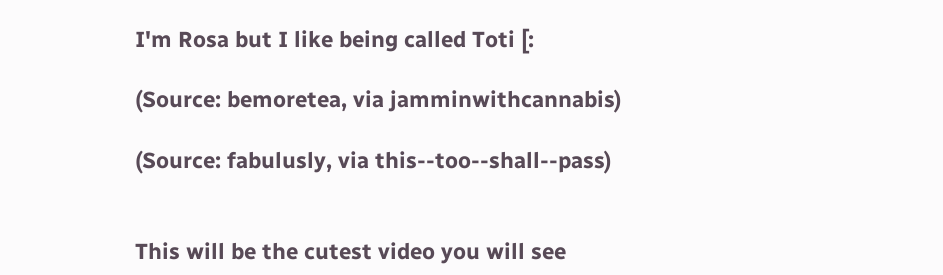I'm Rosa but I like being called Toti [:

(Source: bemoretea, via jamminwithcannabis)

(Source: fabulusly, via this--too--shall--pass)


This will be the cutest video you will see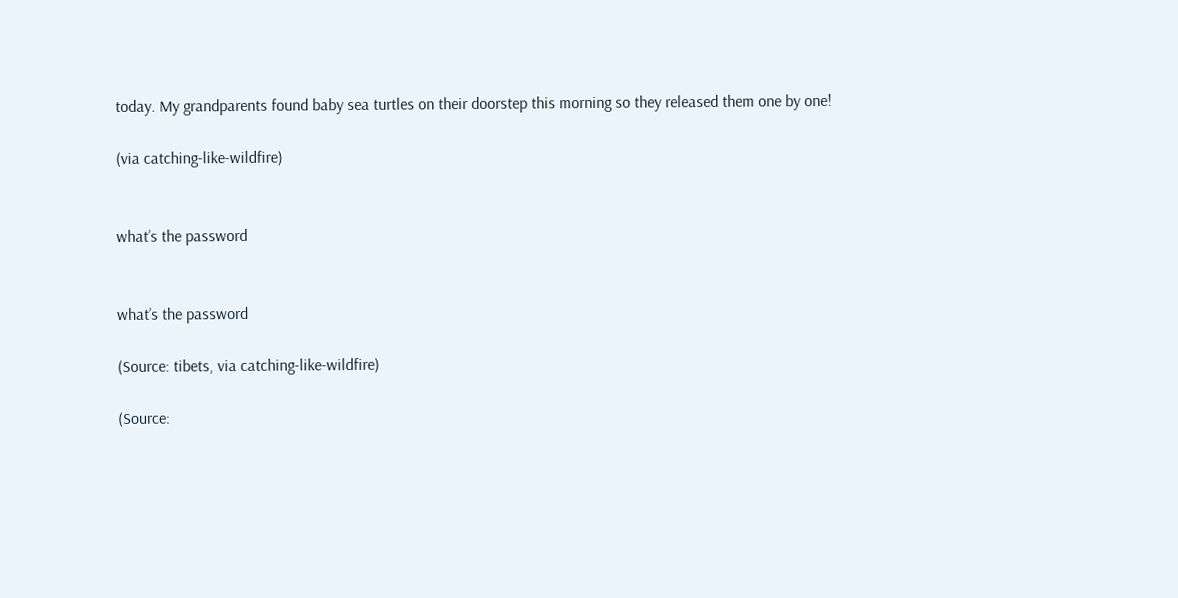today. My grandparents found baby sea turtles on their doorstep this morning so they released them one by one!

(via catching-like-wildfire)


what’s the password


what’s the password

(Source: tibets, via catching-like-wildfire)

(Source: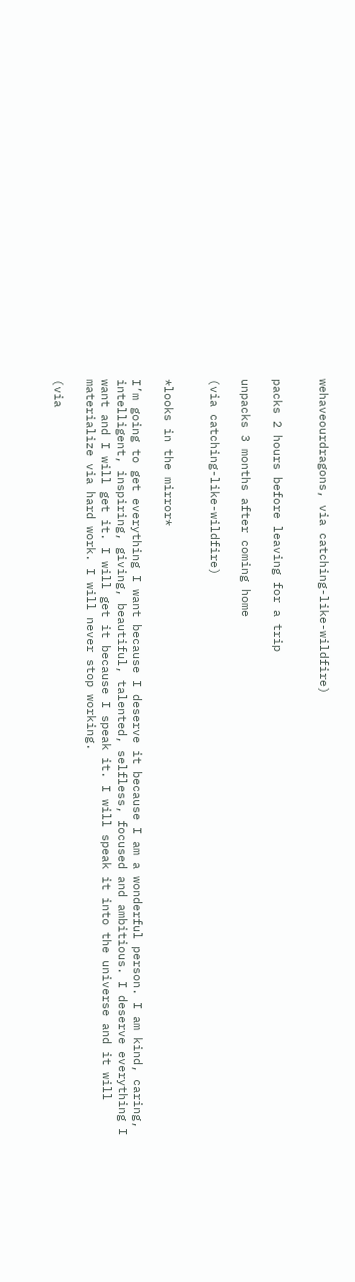wehaveourdragons, via catching-like-wildfire)


packs 2 hours before leaving for a trip

unpacks 3 months after coming home

(via catching-like-wildfire)


*looks in the mirror*

I’m going to get everything I want because I deserve it because I am a wonderful person. I am kind, caring, intelligent, inspiring, giving, beautiful, talented, selfless, focused and ambitious. I deserve everything I want and I will get it. I will get it because I speak it. I will speak it into the universe and it will materialize via hard work. I will never stop working.

(via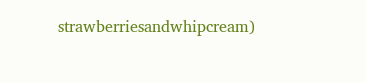strawberriesandwhipcream)